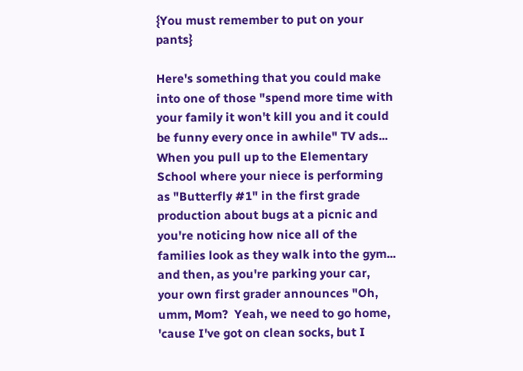{You must remember to put on your pants}

Here's something that you could make into one of those "spend more time with your family it won't kill you and it could be funny every once in awhile" TV ads... When you pull up to the Elementary School where your niece is performing as "Butterfly #1" in the first grade production about bugs at a picnic and you're noticing how nice all of the families look as they walk into the gym... and then, as you're parking your car, your own first grader announces "Oh, umm, Mom?  Yeah, we need to go home, 'cause I've got on clean socks, but I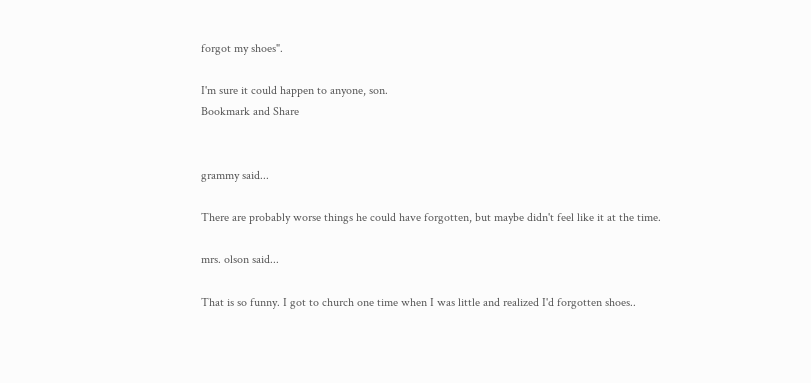forgot my shoes".

I'm sure it could happen to anyone, son.
Bookmark and Share


grammy said...

There are probably worse things he could have forgotten, but maybe didn't feel like it at the time.

mrs. olson said...

That is so funny. I got to church one time when I was little and realized I'd forgotten shoes..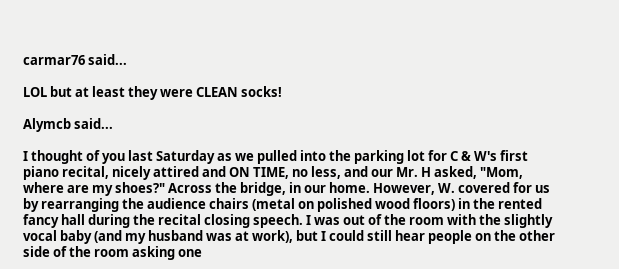carmar76 said...

LOL but at least they were CLEAN socks!

Alymcb said...

I thought of you last Saturday as we pulled into the parking lot for C & W's first piano recital, nicely attired and ON TIME, no less, and our Mr. H asked, "Mom, where are my shoes?" Across the bridge, in our home. However, W. covered for us by rearranging the audience chairs (metal on polished wood floors) in the rented fancy hall during the recital closing speech. I was out of the room with the slightly vocal baby (and my husband was at work), but I could still hear people on the other side of the room asking one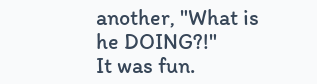another, "What is he DOING?!"
It was fun.